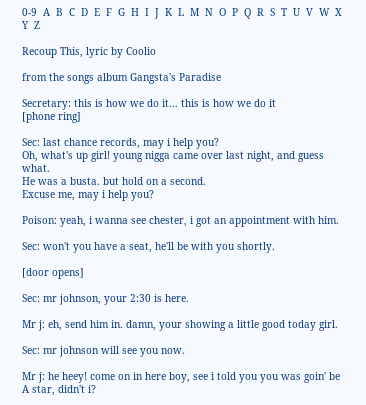0-9  A  B  C  D  E  F  G  H  I  J  K  L  M  N  O  P  Q  R  S  T  U  V  W  X  Y  Z

Recoup This, lyric by Coolio

from the songs album Gangsta's Paradise

Secretary: this is how we do it... this is how we do it
[phone ring]

Sec: last chance records, may i help you?
Oh, what's up girl! young nigga came over last night, and guess what.
He was a busta. but hold on a second.
Excuse me, may i help you?

Poison: yeah, i wanna see chester, i got an appointment with him.

Sec: won't you have a seat, he'll be with you shortly.

[door opens]

Sec: mr johnson, your 2:30 is here.

Mr j: eh, send him in. damn, your showing a little good today girl.

Sec: mr johnson will see you now.

Mr j: he heey! come on in here boy, see i told you you was goin' be
A star, didn't i?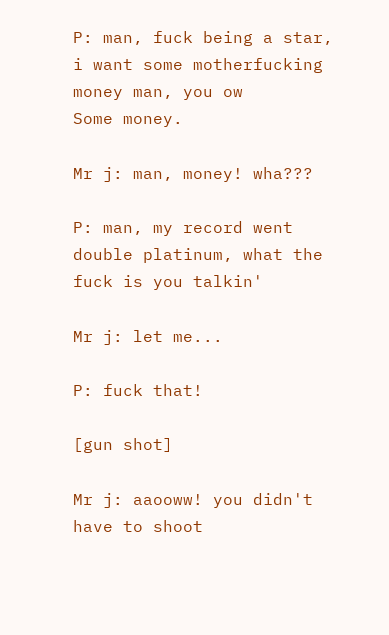P: man, fuck being a star, i want some motherfucking money man, you ow
Some money.

Mr j: man, money! wha???

P: man, my record went double platinum, what the fuck is you talkin'

Mr j: let me...

P: fuck that!

[gun shot]

Mr j: aaooww! you didn't have to shoot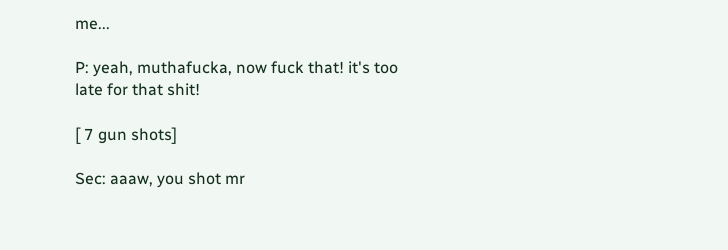me...

P: yeah, muthafucka, now fuck that! it's too late for that shit!

[ 7 gun shots]

Sec: aaaw, you shot mr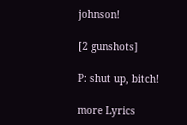johnson!

[2 gunshots]

P: shut up, bitch!

more Lyrics